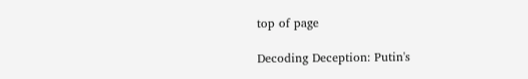top of page

Decoding Deception: Putin's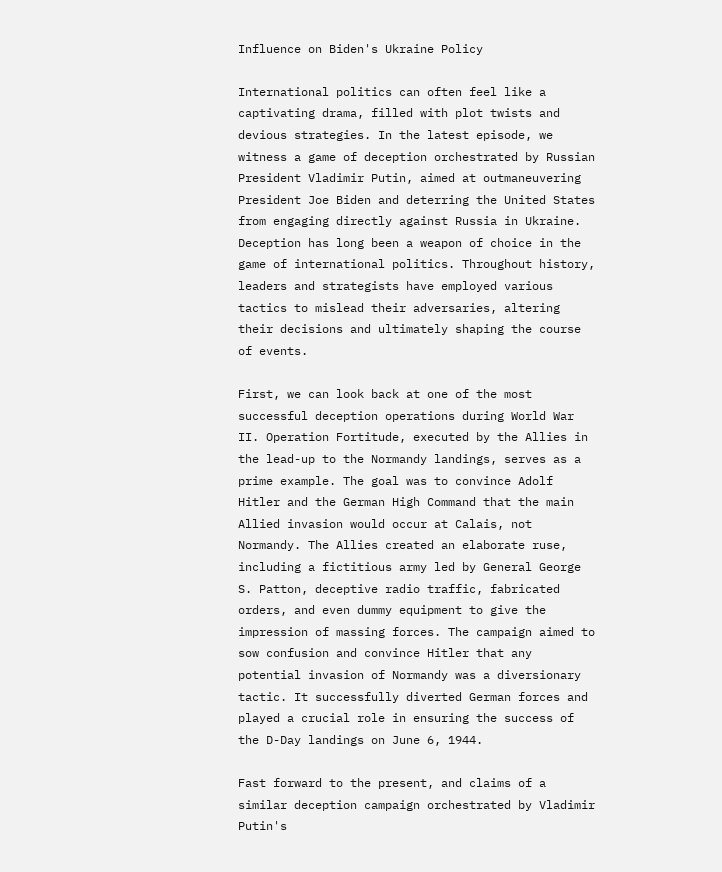Influence on Biden's Ukraine Policy

International politics can often feel like a captivating drama, filled with plot twists and devious strategies. In the latest episode, we witness a game of deception orchestrated by Russian President Vladimir Putin, aimed at outmaneuvering President Joe Biden and deterring the United States from engaging directly against Russia in Ukraine. Deception has long been a weapon of choice in the game of international politics. Throughout history, leaders and strategists have employed various tactics to mislead their adversaries, altering their decisions and ultimately shaping the course of events.

First, we can look back at one of the most successful deception operations during World War II. Operation Fortitude, executed by the Allies in the lead-up to the Normandy landings, serves as a prime example. The goal was to convince Adolf Hitler and the German High Command that the main Allied invasion would occur at Calais, not Normandy. The Allies created an elaborate ruse, including a fictitious army led by General George S. Patton, deceptive radio traffic, fabricated orders, and even dummy equipment to give the impression of massing forces. The campaign aimed to sow confusion and convince Hitler that any potential invasion of Normandy was a diversionary tactic. It successfully diverted German forces and played a crucial role in ensuring the success of the D-Day landings on June 6, 1944.

Fast forward to the present, and claims of a similar deception campaign orchestrated by Vladimir Putin's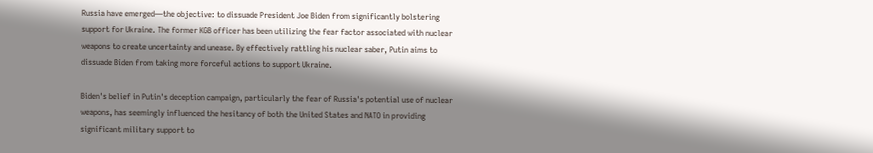Russia have emerged—the objective: to dissuade President Joe Biden from significantly bolstering support for Ukraine. The former KGB officer has been utilizing the fear factor associated with nuclear weapons to create uncertainty and unease. By effectively rattling his nuclear saber, Putin aims to dissuade Biden from taking more forceful actions to support Ukraine.

Biden's belief in Putin's deception campaign, particularly the fear of Russia's potential use of nuclear weapons, has seemingly influenced the hesitancy of both the United States and NATO in providing significant military support to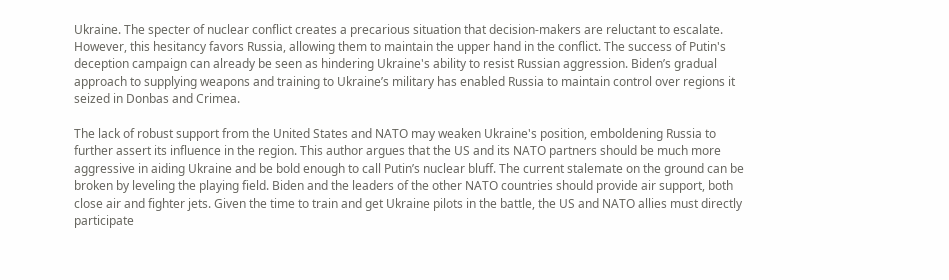Ukraine. The specter of nuclear conflict creates a precarious situation that decision-makers are reluctant to escalate. However, this hesitancy favors Russia, allowing them to maintain the upper hand in the conflict. The success of Putin's deception campaign can already be seen as hindering Ukraine's ability to resist Russian aggression. Biden’s gradual approach to supplying weapons and training to Ukraine’s military has enabled Russia to maintain control over regions it seized in Donbas and Crimea.

The lack of robust support from the United States and NATO may weaken Ukraine's position, emboldening Russia to further assert its influence in the region. This author argues that the US and its NATO partners should be much more aggressive in aiding Ukraine and be bold enough to call Putin’s nuclear bluff. The current stalemate on the ground can be broken by leveling the playing field. Biden and the leaders of the other NATO countries should provide air support, both close air and fighter jets. Given the time to train and get Ukraine pilots in the battle, the US and NATO allies must directly participate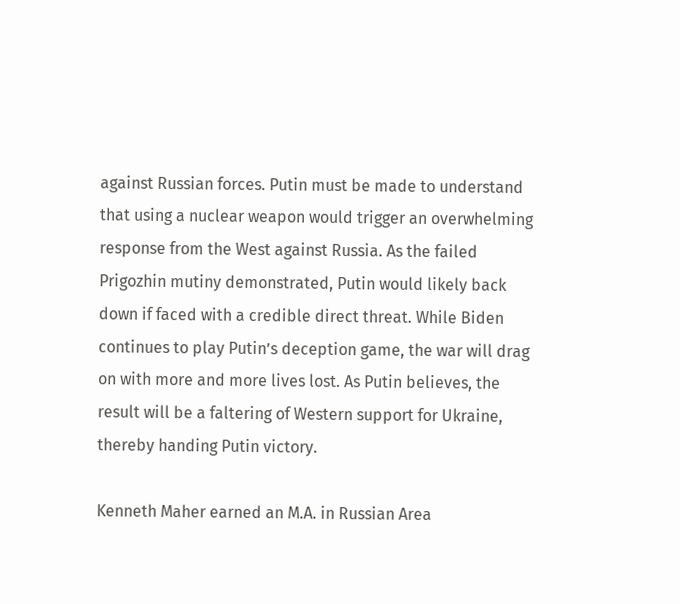against Russian forces. Putin must be made to understand that using a nuclear weapon would trigger an overwhelming response from the West against Russia. As the failed Prigozhin mutiny demonstrated, Putin would likely back down if faced with a credible direct threat. While Biden continues to play Putin’s deception game, the war will drag on with more and more lives lost. As Putin believes, the result will be a faltering of Western support for Ukraine, thereby handing Putin victory.

Kenneth Maher earned an M.A. in Russian Area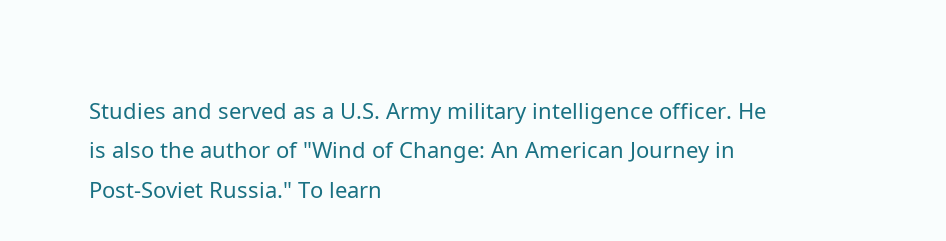Studies and served as a U.S. Army military intelligence officer. He is also the author of "Wind of Change: An American Journey in Post-Soviet Russia." To learn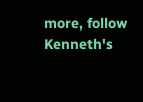more, follow Kenneth's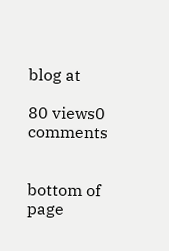blog at

80 views0 comments


bottom of page